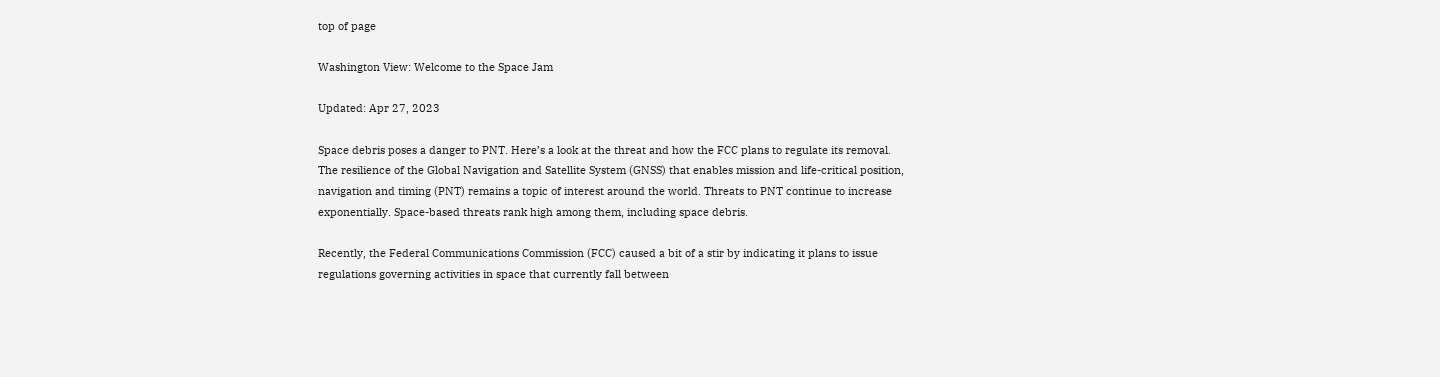top of page

Washington View: Welcome to the Space Jam

Updated: Apr 27, 2023

Space debris poses a danger to PNT. Here’s a look at the threat and how the FCC plans to regulate its removal. The resilience of the Global Navigation and Satellite System (GNSS) that enables mission and life-critical position, navigation and timing (PNT) remains a topic of interest around the world. Threats to PNT continue to increase exponentially. Space-based threats rank high among them, including space debris.

Recently, the Federal Communications Commission (FCC) caused a bit of a stir by indicating it plans to issue regulations governing activities in space that currently fall between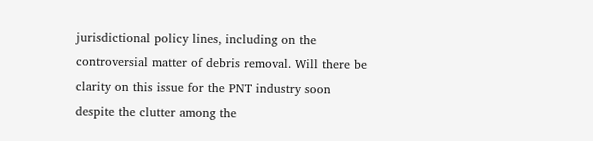jurisdictional policy lines, including on the controversial matter of debris removal. Will there be clarity on this issue for the PNT industry soon despite the clutter among the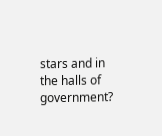stars and in the halls of government?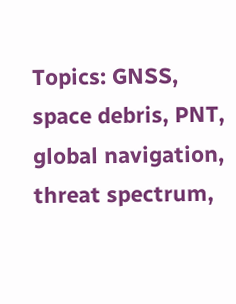Topics: GNSS, space debris, PNT, global navigation, threat spectrum,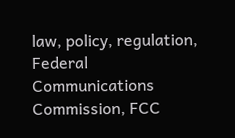law, policy, regulation, Federal Communications Commission, FCC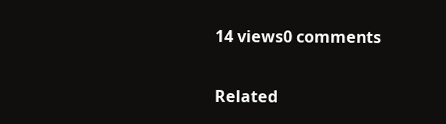14 views0 comments

Related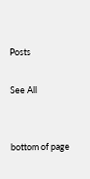Posts

See All


bottom of page